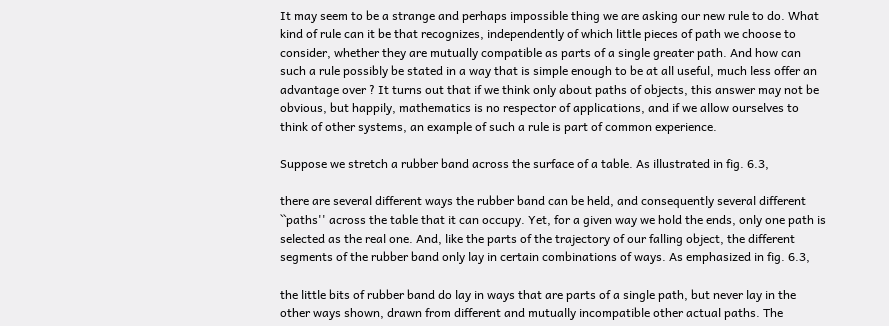It may seem to be a strange and perhaps impossible thing we are asking our new rule to do. What kind of rule can it be that recognizes, independently of which little pieces of path we choose to consider, whether they are mutually compatible as parts of a single greater path. And how can such a rule possibly be stated in a way that is simple enough to be at all useful, much less offer an advantage over ? It turns out that if we think only about paths of objects, this answer may not be obvious, but happily, mathematics is no respector of applications, and if we allow ourselves to think of other systems, an example of such a rule is part of common experience.

Suppose we stretch a rubber band across the surface of a table. As illustrated in fig. 6.3,

there are several different ways the rubber band can be held, and consequently several different ``paths'' across the table that it can occupy. Yet, for a given way we hold the ends, only one path is selected as the real one. And, like the parts of the trajectory of our falling object, the different segments of the rubber band only lay in certain combinations of ways. As emphasized in fig. 6.3,

the little bits of rubber band do lay in ways that are parts of a single path, but never lay in the other ways shown, drawn from different and mutually incompatible other actual paths. The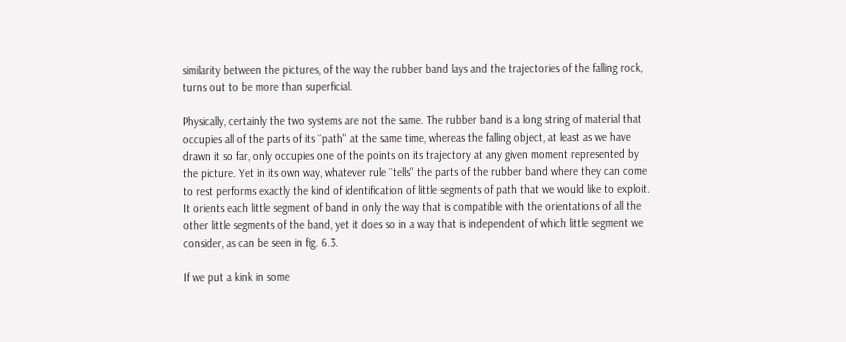similarity between the pictures, of the way the rubber band lays and the trajectories of the falling rock, turns out to be more than superficial.

Physically, certainly the two systems are not the same. The rubber band is a long string of material that occupies all of the parts of its ``path'' at the same time, whereas the falling object, at least as we have drawn it so far, only occupies one of the points on its trajectory at any given moment represented by the picture. Yet in its own way, whatever rule ``tells'' the parts of the rubber band where they can come to rest performs exactly the kind of identification of little segments of path that we would like to exploit. It orients each little segment of band in only the way that is compatible with the orientations of all the other little segments of the band, yet it does so in a way that is independent of which little segment we consider, as can be seen in fig. 6.3.

If we put a kink in some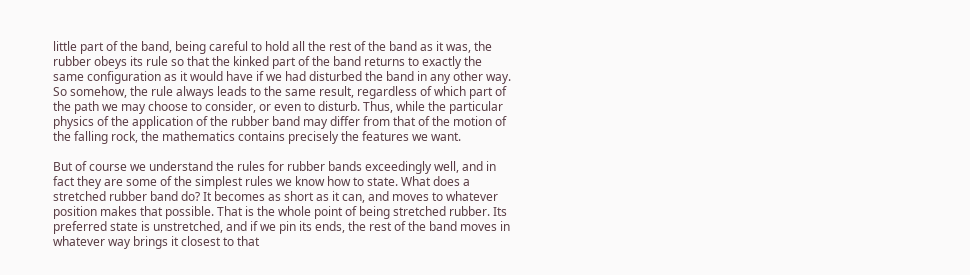little part of the band, being careful to hold all the rest of the band as it was, the rubber obeys its rule so that the kinked part of the band returns to exactly the same configuration as it would have if we had disturbed the band in any other way. So somehow, the rule always leads to the same result, regardless of which part of the path we may choose to consider, or even to disturb. Thus, while the particular physics of the application of the rubber band may differ from that of the motion of the falling rock, the mathematics contains precisely the features we want.

But of course we understand the rules for rubber bands exceedingly well, and in fact they are some of the simplest rules we know how to state. What does a stretched rubber band do? It becomes as short as it can, and moves to whatever position makes that possible. That is the whole point of being stretched rubber. Its preferred state is unstretched, and if we pin its ends, the rest of the band moves in whatever way brings it closest to that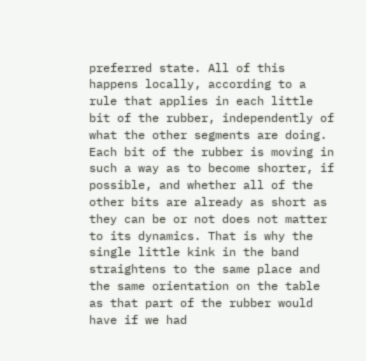preferred state. All of this happens locally, according to a rule that applies in each little bit of the rubber, independently of what the other segments are doing. Each bit of the rubber is moving in such a way as to become shorter, if possible, and whether all of the other bits are already as short as they can be or not does not matter to its dynamics. That is why the single little kink in the band straightens to the same place and the same orientation on the table as that part of the rubber would have if we had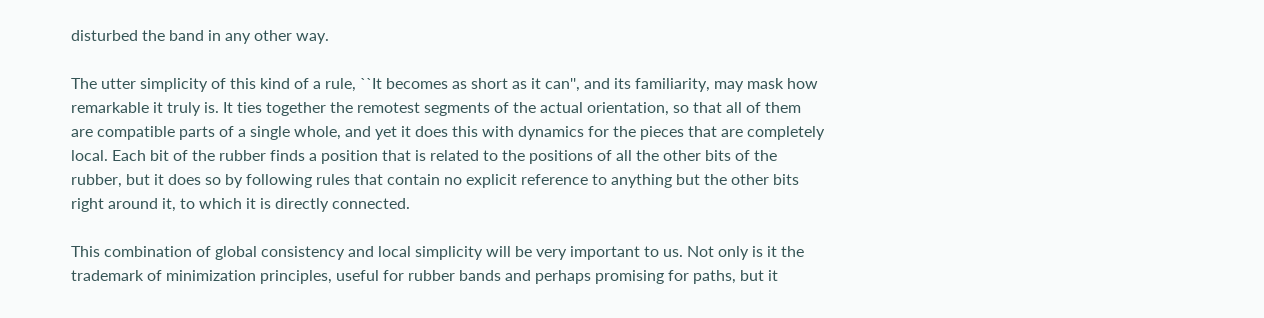disturbed the band in any other way.

The utter simplicity of this kind of a rule, ``It becomes as short as it can'', and its familiarity, may mask how remarkable it truly is. It ties together the remotest segments of the actual orientation, so that all of them are compatible parts of a single whole, and yet it does this with dynamics for the pieces that are completely local. Each bit of the rubber finds a position that is related to the positions of all the other bits of the rubber, but it does so by following rules that contain no explicit reference to anything but the other bits right around it, to which it is directly connected.

This combination of global consistency and local simplicity will be very important to us. Not only is it the trademark of minimization principles, useful for rubber bands and perhaps promising for paths, but it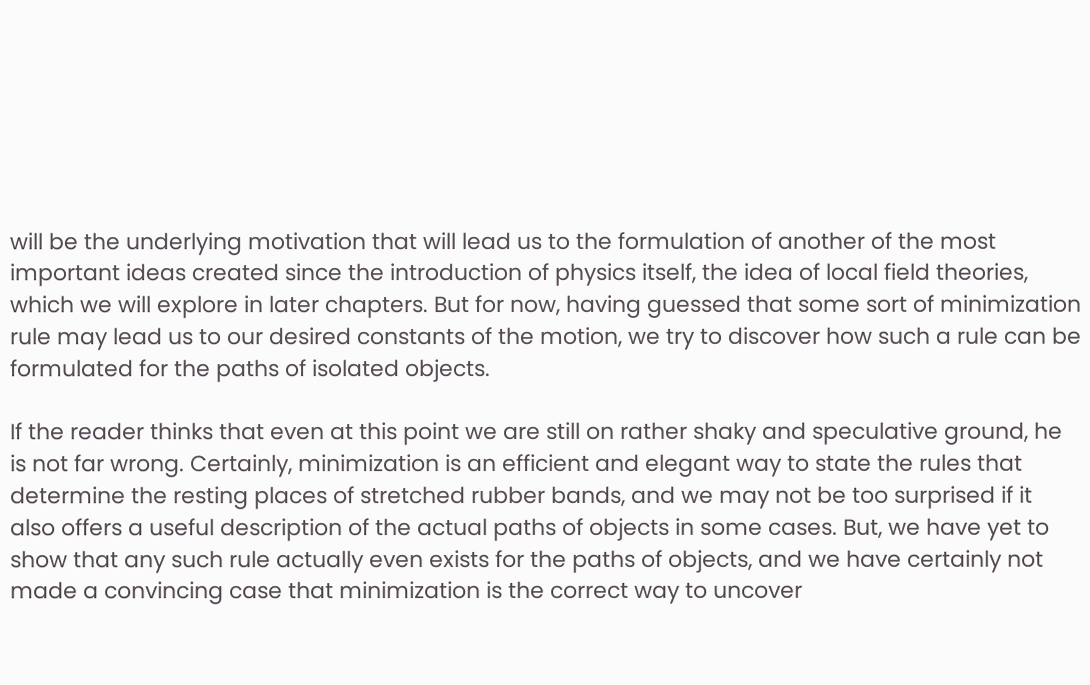will be the underlying motivation that will lead us to the formulation of another of the most important ideas created since the introduction of physics itself, the idea of local field theories, which we will explore in later chapters. But for now, having guessed that some sort of minimization rule may lead us to our desired constants of the motion, we try to discover how such a rule can be formulated for the paths of isolated objects.

If the reader thinks that even at this point we are still on rather shaky and speculative ground, he is not far wrong. Certainly, minimization is an efficient and elegant way to state the rules that determine the resting places of stretched rubber bands, and we may not be too surprised if it also offers a useful description of the actual paths of objects in some cases. But, we have yet to show that any such rule actually even exists for the paths of objects, and we have certainly not made a convincing case that minimization is the correct way to uncover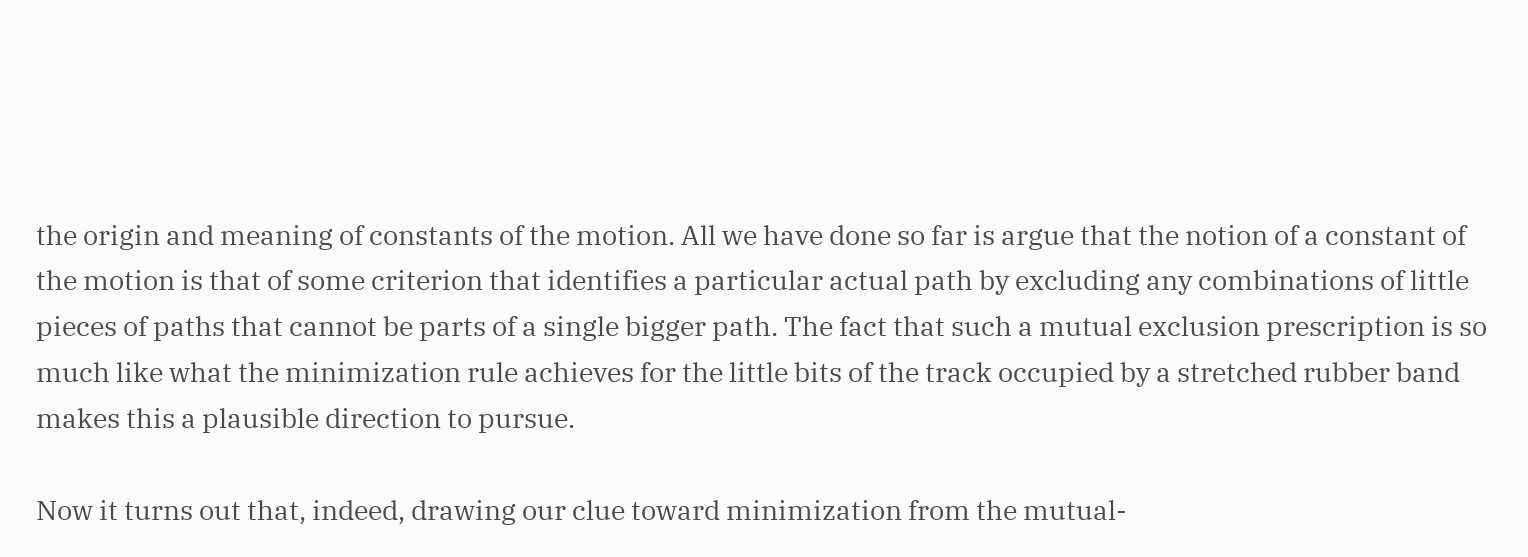the origin and meaning of constants of the motion. All we have done so far is argue that the notion of a constant of the motion is that of some criterion that identifies a particular actual path by excluding any combinations of little pieces of paths that cannot be parts of a single bigger path. The fact that such a mutual exclusion prescription is so much like what the minimization rule achieves for the little bits of the track occupied by a stretched rubber band makes this a plausible direction to pursue.

Now it turns out that, indeed, drawing our clue toward minimization from the mutual-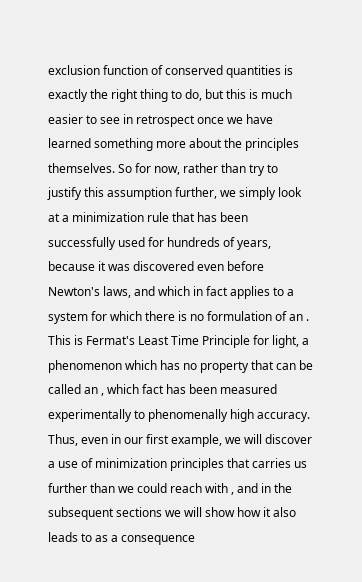exclusion function of conserved quantities is exactly the right thing to do, but this is much easier to see in retrospect once we have learned something more about the principles themselves. So for now, rather than try to justify this assumption further, we simply look at a minimization rule that has been successfully used for hundreds of years, because it was discovered even before Newton's laws, and which in fact applies to a system for which there is no formulation of an . This is Fermat's Least Time Principle for light, a phenomenon which has no property that can be called an , which fact has been measured experimentally to phenomenally high accuracy. Thus, even in our first example, we will discover a use of minimization principles that carries us further than we could reach with , and in the subsequent sections we will show how it also leads to as a consequence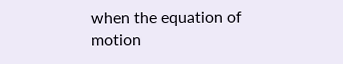when the equation of motion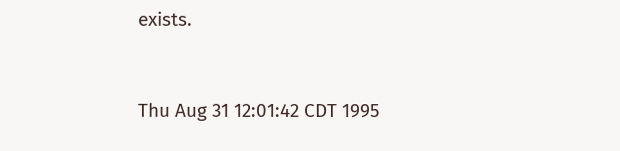exists.


Thu Aug 31 12:01:42 CDT 1995